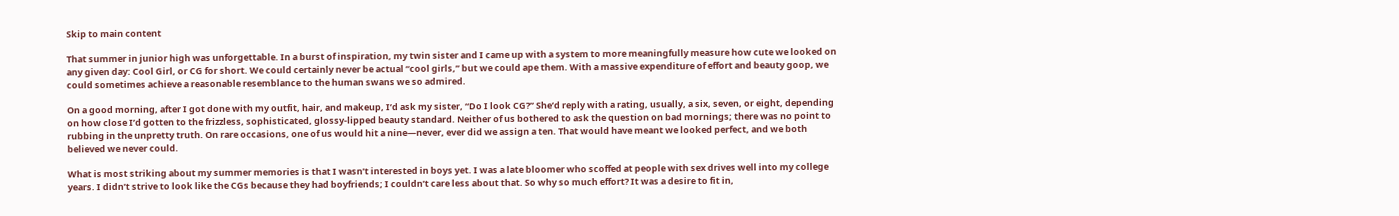Skip to main content

That summer in junior high was unforgettable. In a burst of inspiration, my twin sister and I came up with a system to more meaningfully measure how cute we looked on any given day: Cool Girl, or CG for short. We could certainly never be actual “cool girls,” but we could ape them. With a massive expenditure of effort and beauty goop, we could sometimes achieve a reasonable resemblance to the human swans we so admired.

On a good morning, after I got done with my outfit, hair, and makeup, I’d ask my sister, “Do I look CG?” She’d reply with a rating, usually, a six, seven, or eight, depending on how close I’d gotten to the frizzless, sophisticated, glossy-lipped beauty standard. Neither of us bothered to ask the question on bad mornings; there was no point to rubbing in the unpretty truth. On rare occasions, one of us would hit a nine—never, ever did we assign a ten. That would have meant we looked perfect, and we both believed we never could.

What is most striking about my summer memories is that I wasn’t interested in boys yet. I was a late bloomer who scoffed at people with sex drives well into my college years. I didn’t strive to look like the CGs because they had boyfriends; I couldn’t care less about that. So why so much effort? It was a desire to fit in,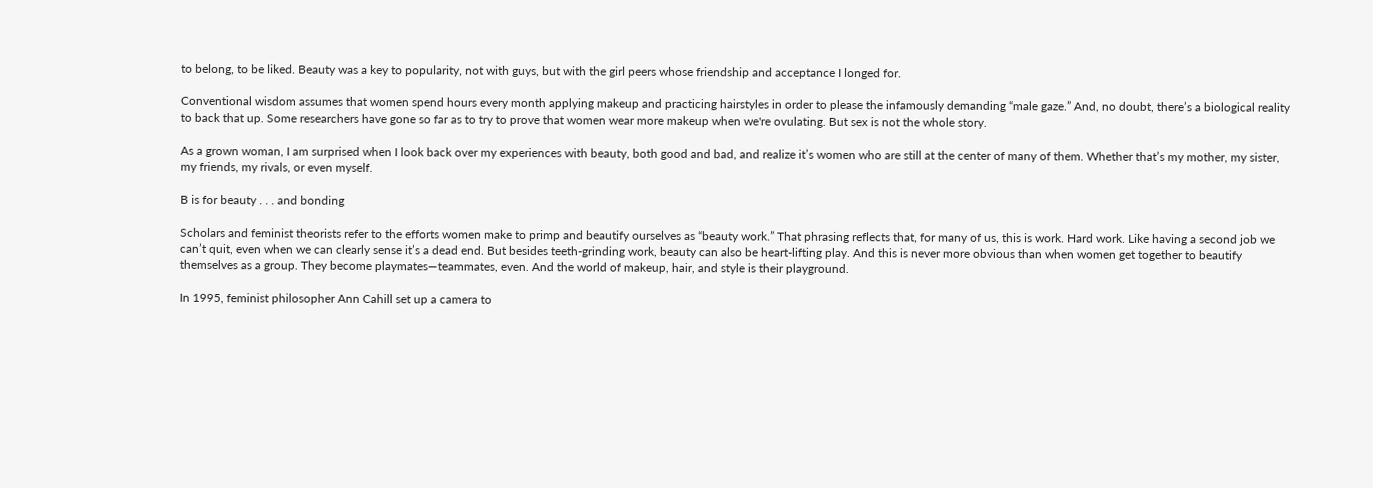to belong, to be liked. Beauty was a key to popularity, not with guys, but with the girl peers whose friendship and acceptance I longed for.

Conventional wisdom assumes that women spend hours every month applying makeup and practicing hairstyles in order to please the infamously demanding “male gaze.” And, no doubt, there’s a biological reality to back that up. Some researchers have gone so far as to try to prove that women wear more makeup when we're ovulating. But sex is not the whole story.

As a grown woman, I am surprised when I look back over my experiences with beauty, both good and bad, and realize it’s women who are still at the center of many of them. Whether that’s my mother, my sister, my friends, my rivals, or even myself.

B is for beauty . . . and bonding

Scholars and feminist theorists refer to the efforts women make to primp and beautify ourselves as “beauty work.” That phrasing reflects that, for many of us, this is work. Hard work. Like having a second job we can’t quit, even when we can clearly sense it’s a dead end. But besides teeth-grinding work, beauty can also be heart-lifting play. And this is never more obvious than when women get together to beautify themselves as a group. They become playmates—teammates, even. And the world of makeup, hair, and style is their playground.

In 1995, feminist philosopher Ann Cahill set up a camera to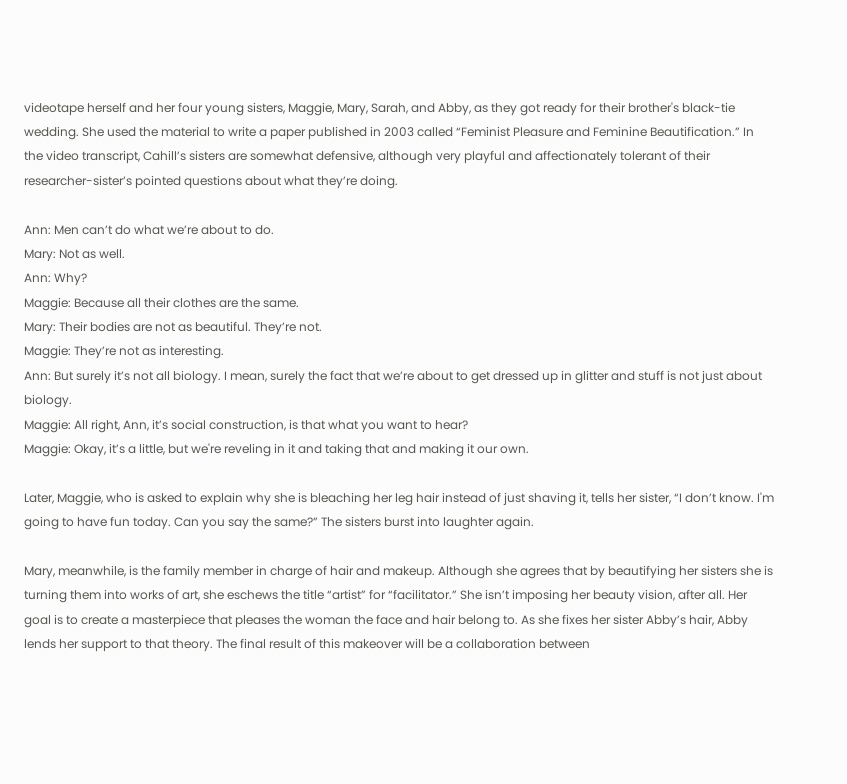videotape herself and her four young sisters, Maggie, Mary, Sarah, and Abby, as they got ready for their brother's black-tie wedding. She used the material to write a paper published in 2003 called “Feminist Pleasure and Feminine Beautification.” In the video transcript, Cahill’s sisters are somewhat defensive, although very playful and affectionately tolerant of their researcher-sister’s pointed questions about what they’re doing.

Ann: Men can’t do what we’re about to do.
Mary: Not as well.
Ann: Why?
Maggie: Because all their clothes are the same.
Mary: Their bodies are not as beautiful. They’re not.
Maggie: They’re not as interesting.
Ann: But surely it’s not all biology. I mean, surely the fact that we’re about to get dressed up in glitter and stuff is not just about biology.
Maggie: All right, Ann, it’s social construction, is that what you want to hear?
Maggie: Okay, it’s a little, but we're reveling in it and taking that and making it our own.

Later, Maggie, who is asked to explain why she is bleaching her leg hair instead of just shaving it, tells her sister, “I don’t know. I'm going to have fun today. Can you say the same?” The sisters burst into laughter again.

Mary, meanwhile, is the family member in charge of hair and makeup. Although she agrees that by beautifying her sisters she is turning them into works of art, she eschews the title “artist” for “facilitator.” She isn’t imposing her beauty vision, after all. Her goal is to create a masterpiece that pleases the woman the face and hair belong to. As she fixes her sister Abby’s hair, Abby lends her support to that theory. The final result of this makeover will be a collaboration between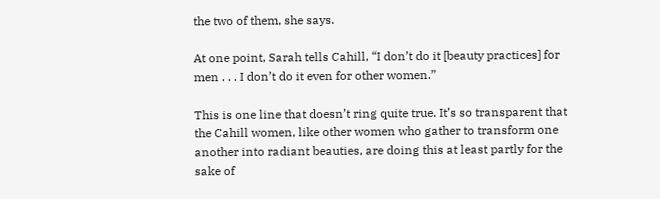the two of them, she says.

At one point, Sarah tells Cahill, “I don’t do it [beauty practices] for men . . . I don’t do it even for other women.”

This is one line that doesn’t ring quite true. It’s so transparent that the Cahill women, like other women who gather to transform one another into radiant beauties, are doing this at least partly for the sake of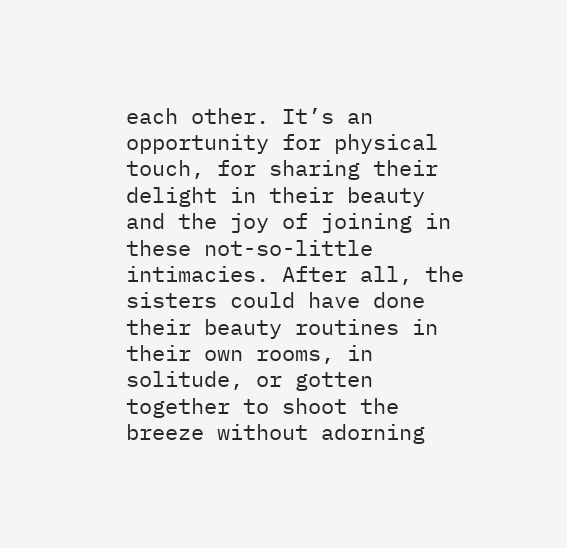each other. It’s an opportunity for physical touch, for sharing their delight in their beauty and the joy of joining in these not-so-little intimacies. After all, the sisters could have done their beauty routines in their own rooms, in solitude, or gotten together to shoot the breeze without adorning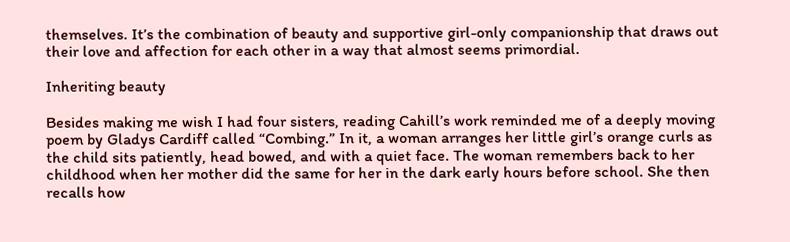themselves. It’s the combination of beauty and supportive girl-only companionship that draws out their love and affection for each other in a way that almost seems primordial.

Inheriting beauty

Besides making me wish I had four sisters, reading Cahill’s work reminded me of a deeply moving poem by Gladys Cardiff called “Combing.” In it, a woman arranges her little girl’s orange curls as the child sits patiently, head bowed, and with a quiet face. The woman remembers back to her childhood when her mother did the same for her in the dark early hours before school. She then recalls how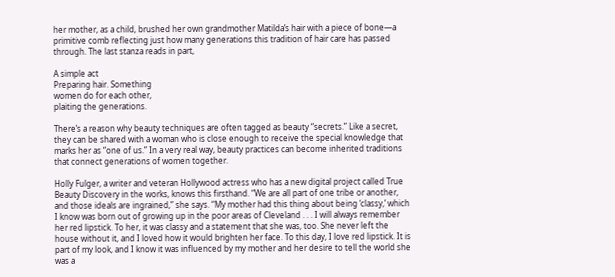her mother, as a child, brushed her own grandmother Matilda’s hair with a piece of bone—a primitive comb reflecting just how many generations this tradition of hair care has passed through. The last stanza reads in part,

A simple act
Preparing hair. Something
women do for each other,
plaiting the generations.

There’s a reason why beauty techniques are often tagged as beauty “secrets.” Like a secret, they can be shared with a woman who is close enough to receive the special knowledge that marks her as “one of us.” In a very real way, beauty practices can become inherited traditions that connect generations of women together.

Holly Fulger, a writer and veteran Hollywood actress who has a new digital project called True Beauty Discovery in the works, knows this firsthand. “We are all part of one tribe or another, and those ideals are ingrained,” she says. “My mother had this thing about being ‘classy,’ which I know was born out of growing up in the poor areas of Cleveland . . . I will always remember her red lipstick. To her, it was classy and a statement that she was, too. She never left the house without it, and I loved how it would brighten her face. To this day, I love red lipstick. It is part of my look, and I know it was influenced by my mother and her desire to tell the world she was a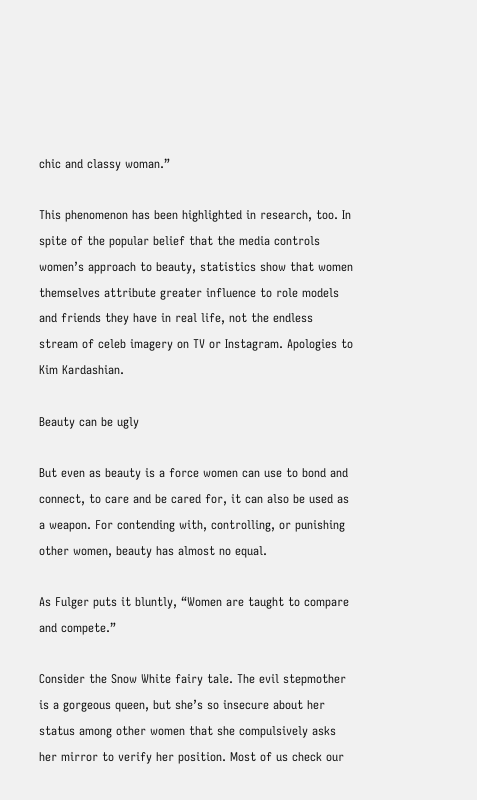chic and classy woman.”

This phenomenon has been highlighted in research, too. In spite of the popular belief that the media controls women’s approach to beauty, statistics show that women themselves attribute greater influence to role models and friends they have in real life, not the endless stream of celeb imagery on TV or Instagram. Apologies to Kim Kardashian.

Beauty can be ugly

But even as beauty is a force women can use to bond and connect, to care and be cared for, it can also be used as a weapon. For contending with, controlling, or punishing other women, beauty has almost no equal.

As Fulger puts it bluntly, “Women are taught to compare and compete.”

Consider the Snow White fairy tale. The evil stepmother is a gorgeous queen, but she’s so insecure about her status among other women that she compulsively asks her mirror to verify her position. Most of us check our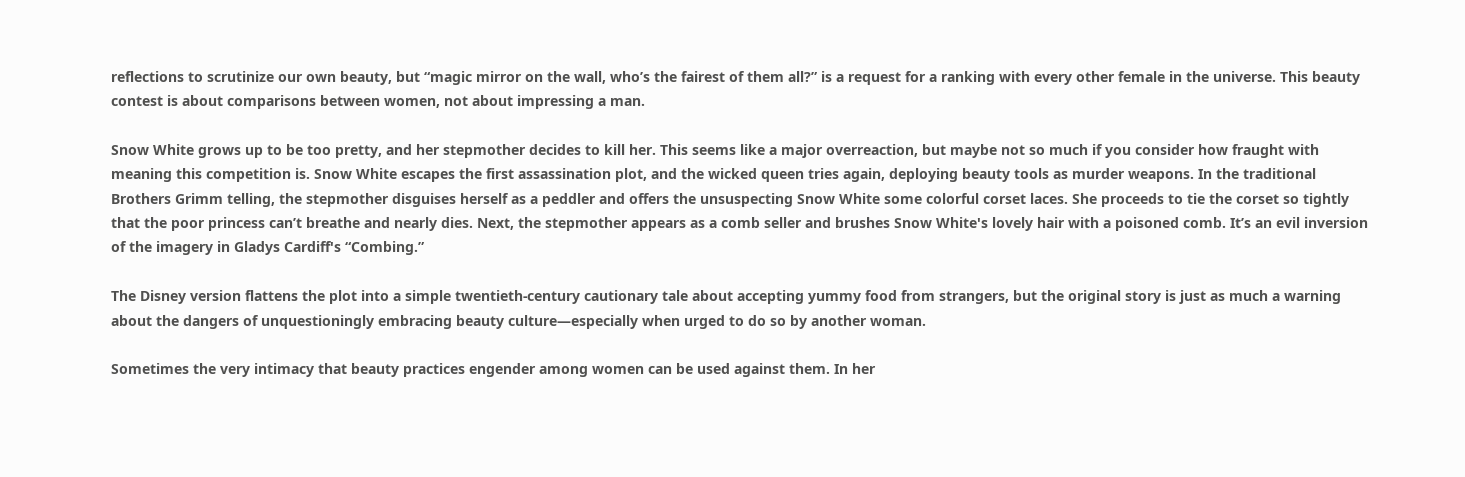reflections to scrutinize our own beauty, but “magic mirror on the wall, who’s the fairest of them all?” is a request for a ranking with every other female in the universe. This beauty contest is about comparisons between women, not about impressing a man.

Snow White grows up to be too pretty, and her stepmother decides to kill her. This seems like a major overreaction, but maybe not so much if you consider how fraught with meaning this competition is. Snow White escapes the first assassination plot, and the wicked queen tries again, deploying beauty tools as murder weapons. In the traditional Brothers Grimm telling, the stepmother disguises herself as a peddler and offers the unsuspecting Snow White some colorful corset laces. She proceeds to tie the corset so tightly that the poor princess can’t breathe and nearly dies. Next, the stepmother appears as a comb seller and brushes Snow White's lovely hair with a poisoned comb. It’s an evil inversion of the imagery in Gladys Cardiff's “Combing.”

The Disney version flattens the plot into a simple twentieth-century cautionary tale about accepting yummy food from strangers, but the original story is just as much a warning about the dangers of unquestioningly embracing beauty culture—especially when urged to do so by another woman.

Sometimes the very intimacy that beauty practices engender among women can be used against them. In her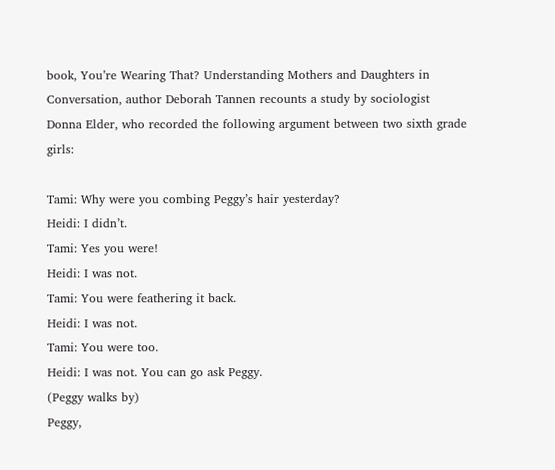book, You’re Wearing That? Understanding Mothers and Daughters in Conversation, author Deborah Tannen recounts a study by sociologist Donna Elder, who recorded the following argument between two sixth grade girls:

Tami: Why were you combing Peggy’s hair yesterday?
Heidi: I didn’t.
Tami: Yes you were!
Heidi: I was not.
Tami: You were feathering it back.
Heidi: I was not.
Tami: You were too.
Heidi: I was not. You can go ask Peggy.
(Peggy walks by)
Peggy,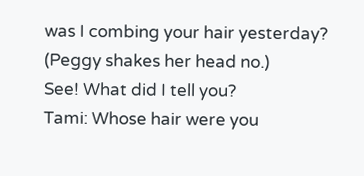was I combing your hair yesterday?
(Peggy shakes her head no.)
See! What did I tell you?
Tami: Whose hair were you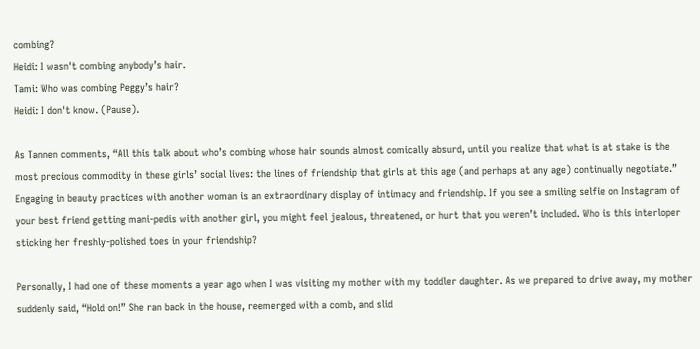combing?
Heidi: I wasn't combing anybody’s hair.
Tami: Who was combing Peggy’s hair?
Heidi: I don't know. (Pause).

As Tannen comments, “All this talk about who’s combing whose hair sounds almost comically absurd, until you realize that what is at stake is the most precious commodity in these girls’ social lives: the lines of friendship that girls at this age (and perhaps at any age) continually negotiate.” Engaging in beauty practices with another woman is an extraordinary display of intimacy and friendship. If you see a smiling selfie on Instagram of your best friend getting mani-pedis with another girl, you might feel jealous, threatened, or hurt that you weren’t included. Who is this interloper sticking her freshly-polished toes in your friendship?

Personally, I had one of these moments a year ago when I was visiting my mother with my toddler daughter. As we prepared to drive away, my mother suddenly said, “Hold on!” She ran back in the house, reemerged with a comb, and slid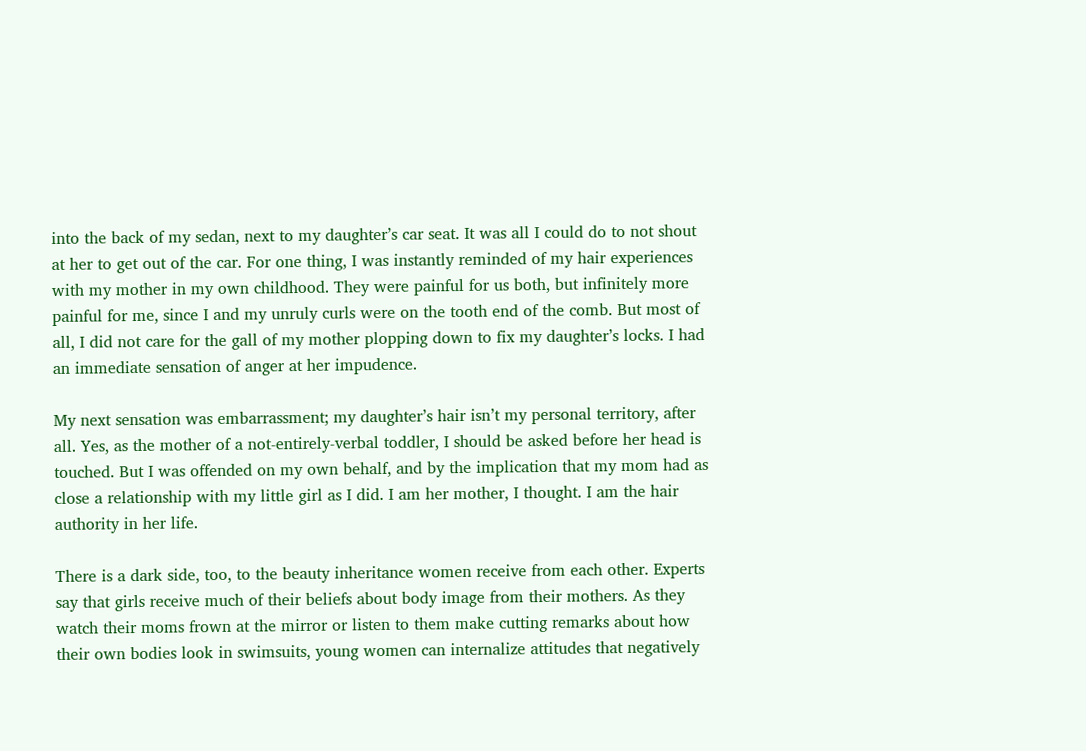into the back of my sedan, next to my daughter’s car seat. It was all I could do to not shout at her to get out of the car. For one thing, I was instantly reminded of my hair experiences with my mother in my own childhood. They were painful for us both, but infinitely more painful for me, since I and my unruly curls were on the tooth end of the comb. But most of all, I did not care for the gall of my mother plopping down to fix my daughter’s locks. I had an immediate sensation of anger at her impudence.

My next sensation was embarrassment; my daughter’s hair isn’t my personal territory, after all. Yes, as the mother of a not-entirely-verbal toddler, I should be asked before her head is touched. But I was offended on my own behalf, and by the implication that my mom had as close a relationship with my little girl as I did. I am her mother, I thought. I am the hair authority in her life.

There is a dark side, too, to the beauty inheritance women receive from each other. Experts say that girls receive much of their beliefs about body image from their mothers. As they watch their moms frown at the mirror or listen to them make cutting remarks about how their own bodies look in swimsuits, young women can internalize attitudes that negatively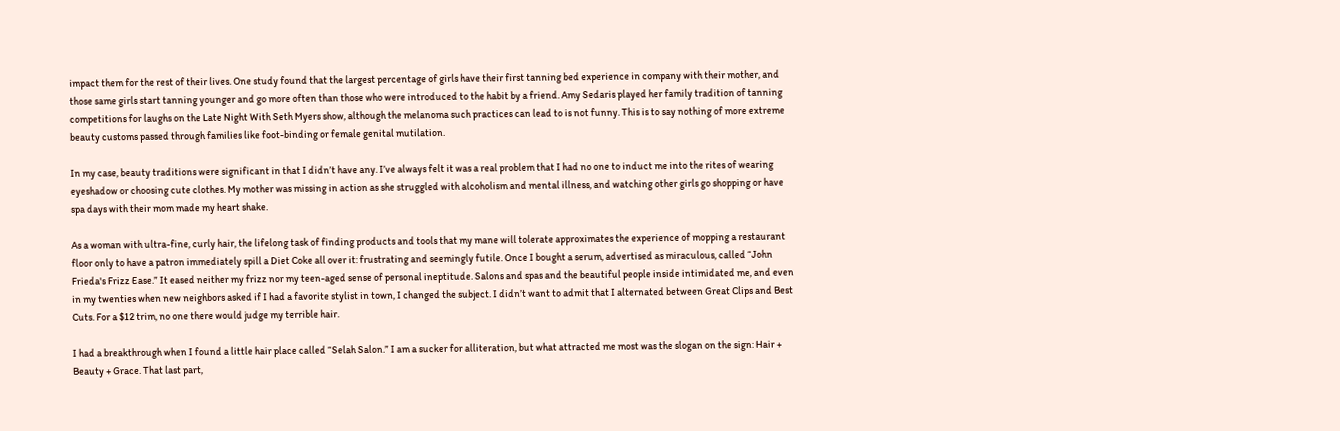impact them for the rest of their lives. One study found that the largest percentage of girls have their first tanning bed experience in company with their mother, and those same girls start tanning younger and go more often than those who were introduced to the habit by a friend. Amy Sedaris played her family tradition of tanning competitions for laughs on the Late Night With Seth Myers show, although the melanoma such practices can lead to is not funny. This is to say nothing of more extreme beauty customs passed through families like foot-binding or female genital mutilation.

In my case, beauty traditions were significant in that I didn’t have any. I’ve always felt it was a real problem that I had no one to induct me into the rites of wearing eyeshadow or choosing cute clothes. My mother was missing in action as she struggled with alcoholism and mental illness, and watching other girls go shopping or have spa days with their mom made my heart shake.

As a woman with ultra-fine, curly hair, the lifelong task of finding products and tools that my mane will tolerate approximates the experience of mopping a restaurant floor only to have a patron immediately spill a Diet Coke all over it: frustrating and seemingly futile. Once I bought a serum, advertised as miraculous, called “John Frieda's Frizz Ease.” It eased neither my frizz nor my teen-aged sense of personal ineptitude. Salons and spas and the beautiful people inside intimidated me, and even in my twenties when new neighbors asked if I had a favorite stylist in town, I changed the subject. I didn’t want to admit that I alternated between Great Clips and Best Cuts. For a $12 trim, no one there would judge my terrible hair.

I had a breakthrough when I found a little hair place called “Selah Salon.” I am a sucker for alliteration, but what attracted me most was the slogan on the sign: Hair + Beauty + Grace. That last part,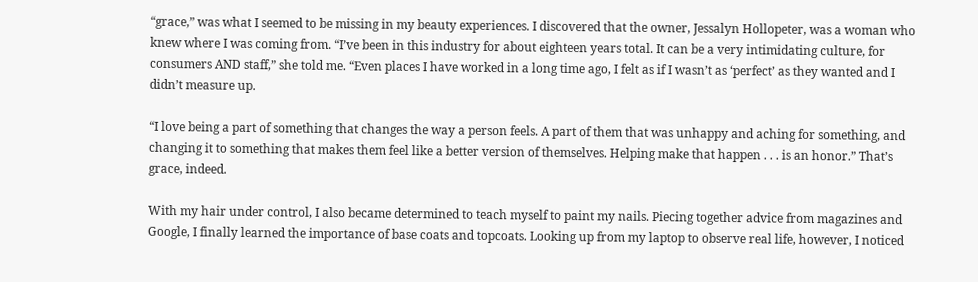“grace,” was what I seemed to be missing in my beauty experiences. I discovered that the owner, Jessalyn Hollopeter, was a woman who knew where I was coming from. “I’ve been in this industry for about eighteen years total. It can be a very intimidating culture, for consumers AND staff,” she told me. “Even places I have worked in a long time ago, I felt as if I wasn’t as ‘perfect’ as they wanted and I didn’t measure up.

“I love being a part of something that changes the way a person feels. A part of them that was unhappy and aching for something, and changing it to something that makes them feel like a better version of themselves. Helping make that happen . . . is an honor.” That’s grace, indeed.

With my hair under control, I also became determined to teach myself to paint my nails. Piecing together advice from magazines and Google, I finally learned the importance of base coats and topcoats. Looking up from my laptop to observe real life, however, I noticed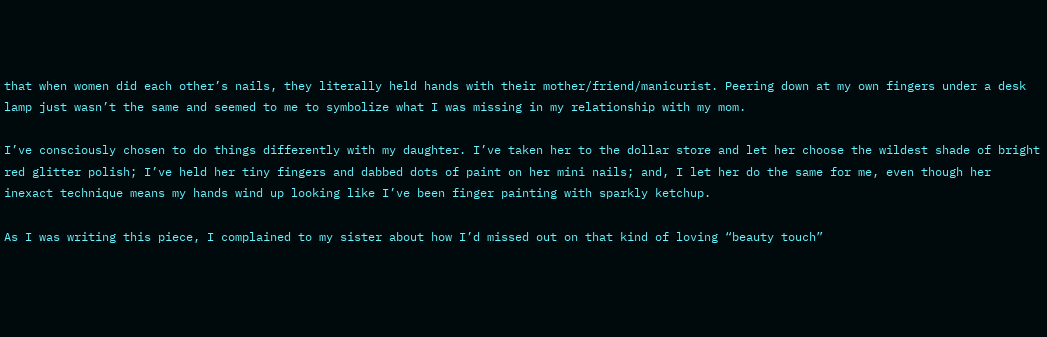that when women did each other’s nails, they literally held hands with their mother/friend/manicurist. Peering down at my own fingers under a desk lamp just wasn’t the same and seemed to me to symbolize what I was missing in my relationship with my mom.

I’ve consciously chosen to do things differently with my daughter. I’ve taken her to the dollar store and let her choose the wildest shade of bright red glitter polish; I’ve held her tiny fingers and dabbed dots of paint on her mini nails; and, I let her do the same for me, even though her inexact technique means my hands wind up looking like I’ve been finger painting with sparkly ketchup.

As I was writing this piece, I complained to my sister about how I’d missed out on that kind of loving “beauty touch”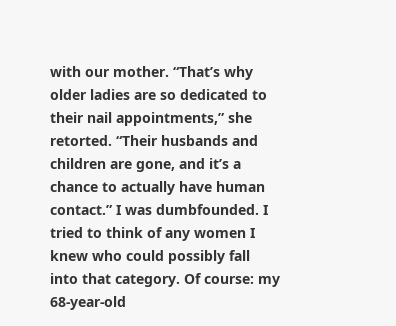with our mother. “That’s why older ladies are so dedicated to their nail appointments,” she retorted. “Their husbands and children are gone, and it’s a chance to actually have human contact.” I was dumbfounded. I tried to think of any women I knew who could possibly fall into that category. Of course: my 68-year-old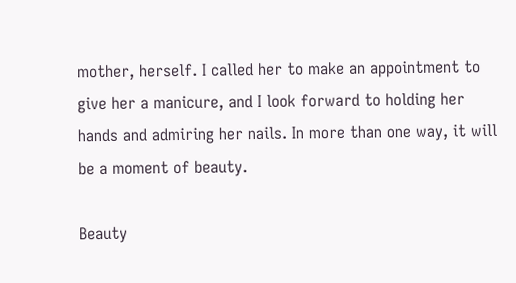mother, herself. I called her to make an appointment to give her a manicure, and I look forward to holding her hands and admiring her nails. In more than one way, it will be a moment of beauty.

Beauty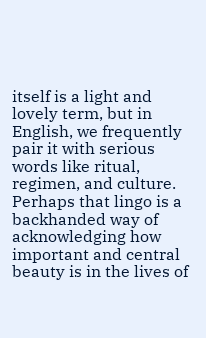itself is a light and lovely term, but in English, we frequently pair it with serious words like ritual, regimen, and culture. Perhaps that lingo is a backhanded way of acknowledging how important and central beauty is in the lives of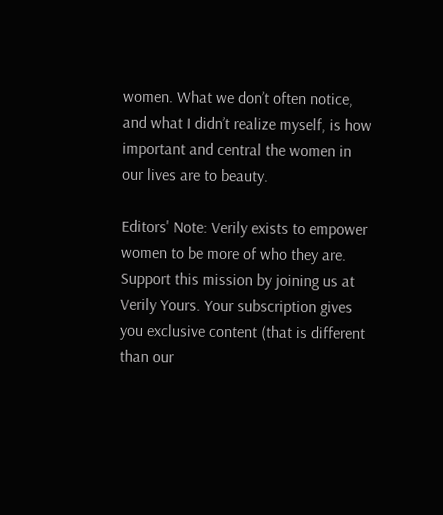women. What we don’t often notice, and what I didn’t realize myself, is how important and central the women in our lives are to beauty.

Editors' Note: Verily exists to empower women to be more of who they are. Support this mission by joining us at Verily Yours. Your subscription gives you exclusive content (that is different than our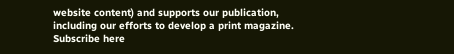website content) and supports our publication, including our efforts to develop a print magazine. Subscribe here